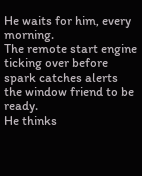He waits for him, every morning.
The remote start engine ticking over before spark catches alerts the window friend to be ready.
He thinks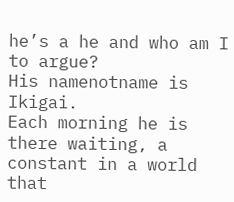he’s a he and who am I to argue?
His namenotname is Ikigai.
Each morning he is there waiting, a constant in a world that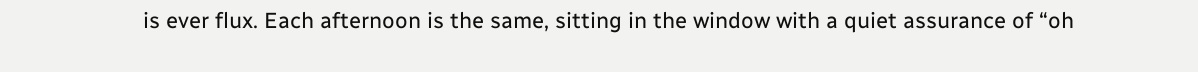is ever flux. Each afternoon is the same, sitting in the window with a quiet assurance of “oh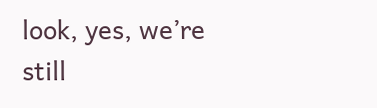look, yes, we’re still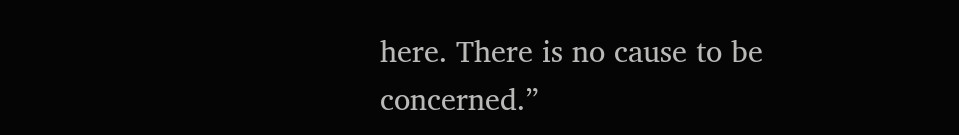here. There is no cause to be concerned.”